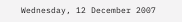Wednesday, 12 December 2007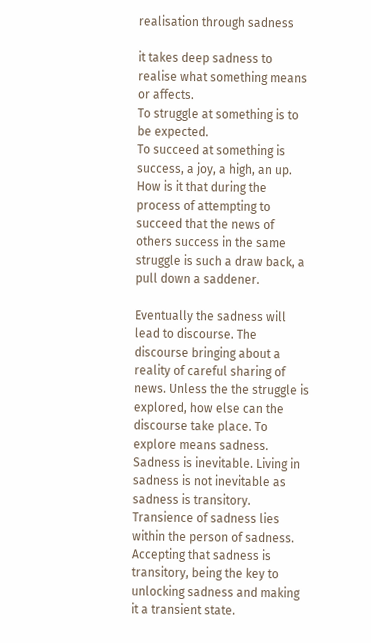realisation through sadness

it takes deep sadness to realise what something means or affects.
To struggle at something is to be expected.
To succeed at something is success, a joy, a high, an up.
How is it that during the process of attempting to succeed that the news of others success in the same struggle is such a draw back, a pull down a saddener.

Eventually the sadness will lead to discourse. The discourse bringing about a reality of careful sharing of news. Unless the the struggle is explored, how else can the discourse take place. To explore means sadness. Sadness is inevitable. Living in sadness is not inevitable as sadness is transitory. Transience of sadness lies within the person of sadness. Accepting that sadness is transitory, being the key to unlocking sadness and making it a transient state.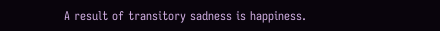A result of transitory sadness is happiness.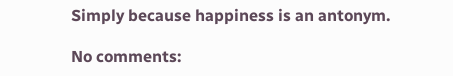Simply because happiness is an antonym.

No comments: